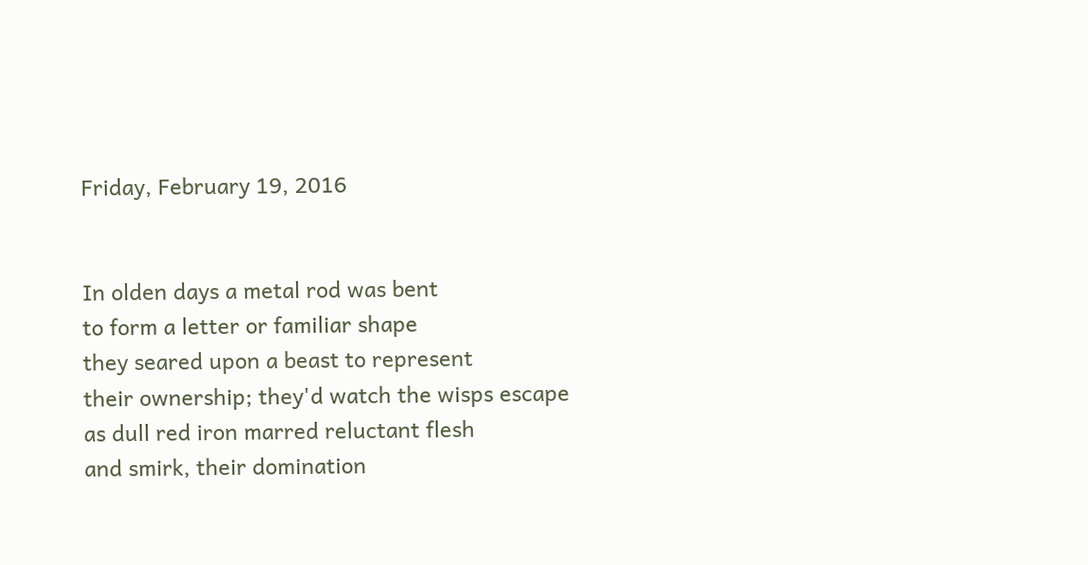Friday, February 19, 2016


In olden days a metal rod was bent
to form a letter or familiar shape
they seared upon a beast to represent
their ownership; they'd watch the wisps escape
as dull red iron marred reluctant flesh
and smirk, their domination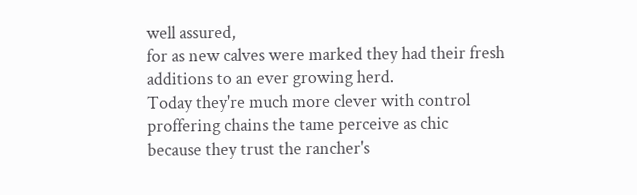well assured,
for as new calves were marked they had their fresh
additions to an ever growing herd.
Today they're much more clever with control
proffering chains the tame perceive as chic
because they trust the rancher's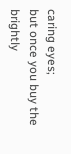caring eyes;
but once you buy the brightly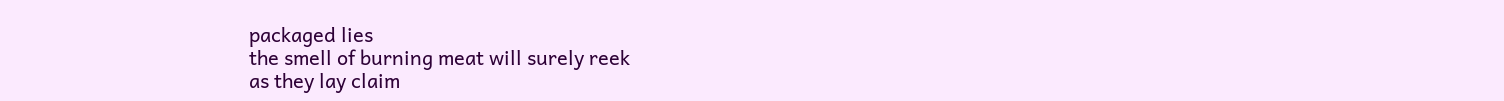packaged lies
the smell of burning meat will surely reek
as they lay claim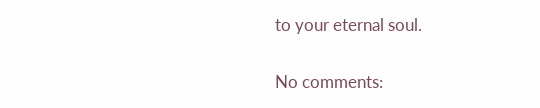to your eternal soul.

No comments: